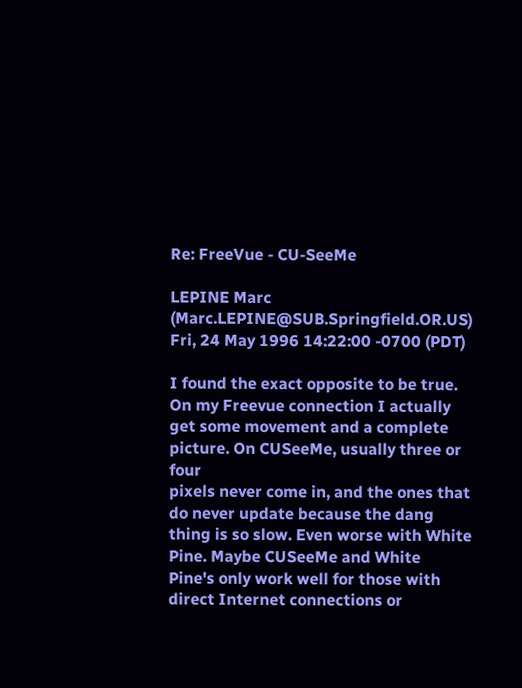Re: FreeVue - CU-SeeMe

LEPINE Marc (Marc.LEPINE@SUB.Springfield.OR.US)
Fri, 24 May 1996 14:22:00 -0700 (PDT)

I found the exact opposite to be true. On my Freevue connection I actually
get some movement and a complete picture. On CUSeeMe, usually three or four
pixels never come in, and the ones that do never update because the dang
thing is so slow. Even worse with White Pine. Maybe CUSeeMe and White
Pine's only work well for those with direct Internet connections or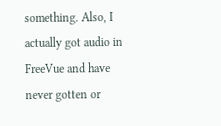something. Also, I actually got audio in FreeVue and have never gotten or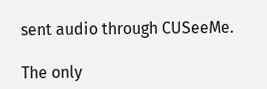sent audio through CUSeeMe.

The only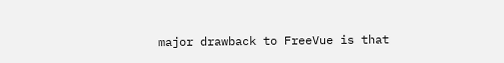major drawback to FreeVue is that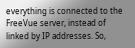everything is connected to the
FreeVue server, instead of linked by IP addresses. So,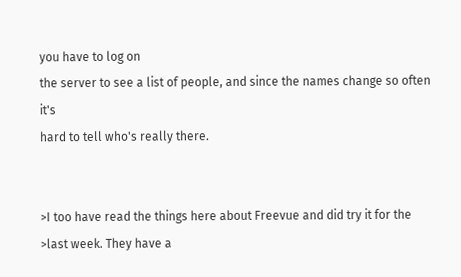you have to log on
the server to see a list of people, and since the names change so often it's
hard to tell who's really there.


>I too have read the things here about Freevue and did try it for the
>last week. They have a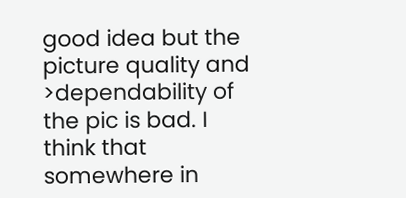good idea but the picture quality and
>dependability of the pic is bad. I think that somewhere in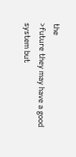the
>future they may have a good system but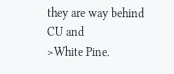they are way behind CU and
>White Pine.